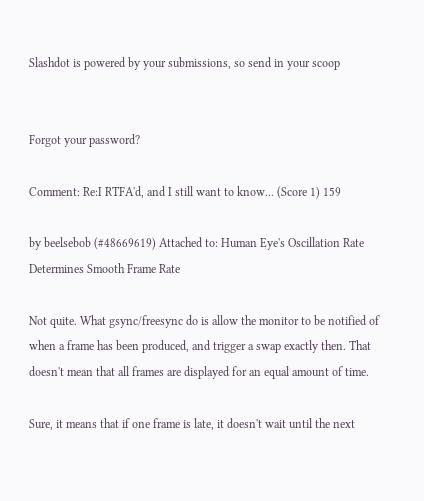Slashdot is powered by your submissions, so send in your scoop


Forgot your password?

Comment: Re:I RTFA'd, and I still want to know... (Score 1) 159

by beelsebob (#48669619) Attached to: Human Eye's Oscillation Rate Determines Smooth Frame Rate

Not quite. What gsync/freesync do is allow the monitor to be notified of when a frame has been produced, and trigger a swap exactly then. That doesn't mean that all frames are displayed for an equal amount of time.

Sure, it means that if one frame is late, it doesn't wait until the next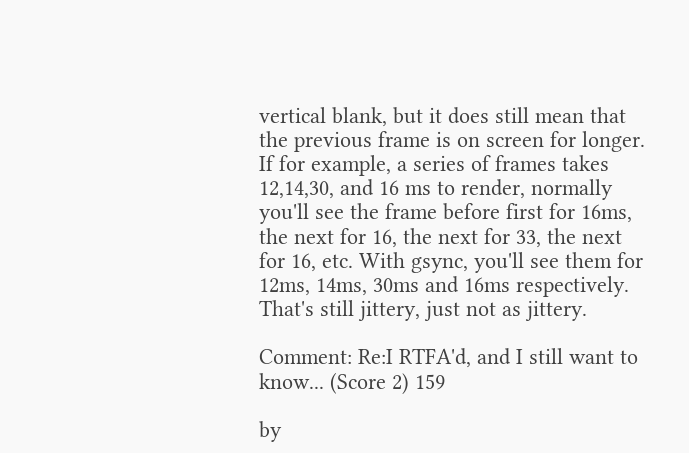vertical blank, but it does still mean that the previous frame is on screen for longer. If for example, a series of frames takes 12,14,30, and 16 ms to render, normally you'll see the frame before first for 16ms, the next for 16, the next for 33, the next for 16, etc. With gsync, you'll see them for 12ms, 14ms, 30ms and 16ms respectively. That's still jittery, just not as jittery.

Comment: Re:I RTFA'd, and I still want to know... (Score 2) 159

by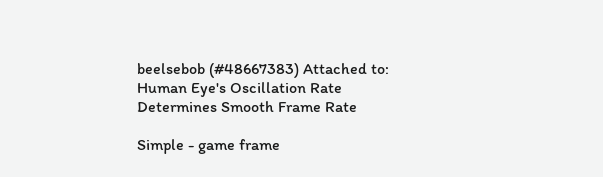beelsebob (#48667383) Attached to: Human Eye's Oscillation Rate Determines Smooth Frame Rate

Simple - game frame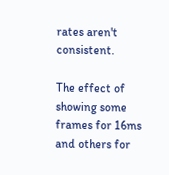rates aren't consistent.

The effect of showing some frames for 16ms and others for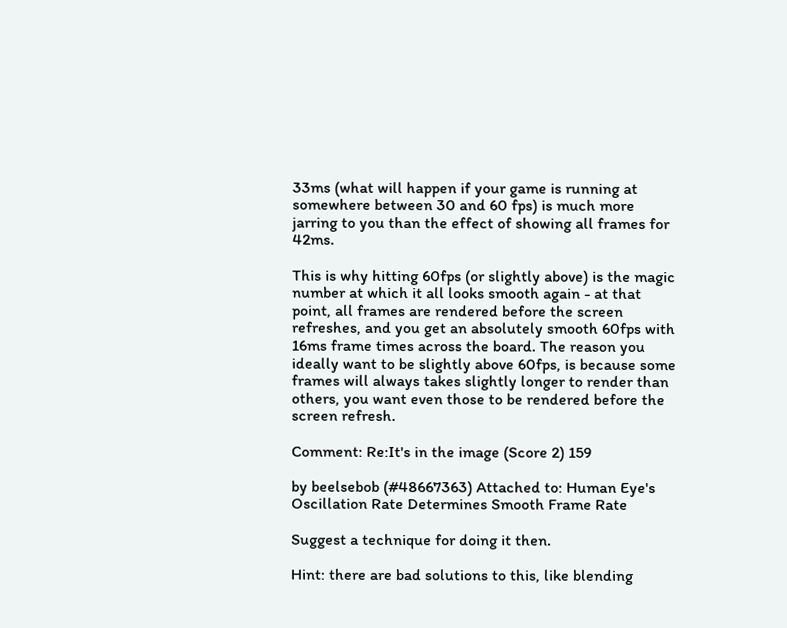33ms (what will happen if your game is running at somewhere between 30 and 60 fps) is much more jarring to you than the effect of showing all frames for 42ms.

This is why hitting 60fps (or slightly above) is the magic number at which it all looks smooth again - at that point, all frames are rendered before the screen refreshes, and you get an absolutely smooth 60fps with 16ms frame times across the board. The reason you ideally want to be slightly above 60fps, is because some frames will always takes slightly longer to render than others, you want even those to be rendered before the screen refresh.

Comment: Re:It's in the image (Score 2) 159

by beelsebob (#48667363) Attached to: Human Eye's Oscillation Rate Determines Smooth Frame Rate

Suggest a technique for doing it then.

Hint: there are bad solutions to this, like blending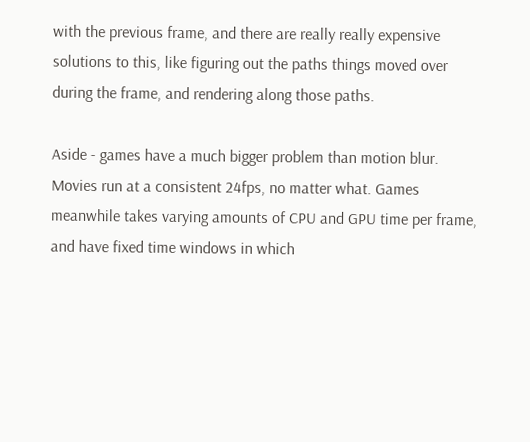with the previous frame, and there are really really expensive solutions to this, like figuring out the paths things moved over during the frame, and rendering along those paths.

Aside - games have a much bigger problem than motion blur. Movies run at a consistent 24fps, no matter what. Games meanwhile takes varying amounts of CPU and GPU time per frame, and have fixed time windows in which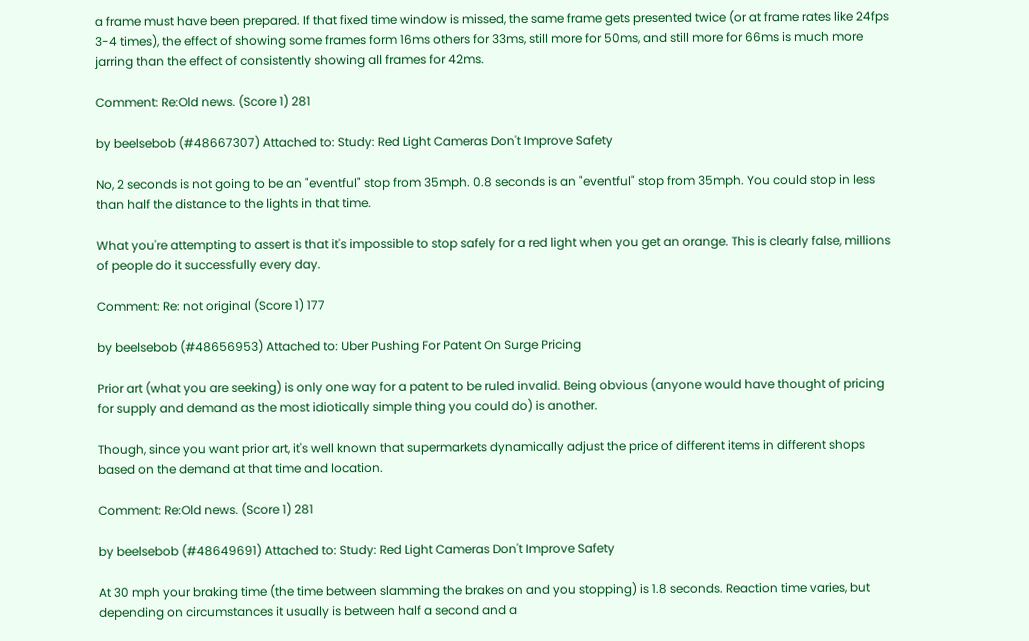a frame must have been prepared. If that fixed time window is missed, the same frame gets presented twice (or at frame rates like 24fps 3-4 times), the effect of showing some frames form 16ms others for 33ms, still more for 50ms, and still more for 66ms is much more jarring than the effect of consistently showing all frames for 42ms.

Comment: Re:Old news. (Score 1) 281

by beelsebob (#48667307) Attached to: Study: Red Light Cameras Don't Improve Safety

No, 2 seconds is not going to be an "eventful" stop from 35mph. 0.8 seconds is an "eventful" stop from 35mph. You could stop in less than half the distance to the lights in that time.

What you're attempting to assert is that it's impossible to stop safely for a red light when you get an orange. This is clearly false, millions of people do it successfully every day.

Comment: Re: not original (Score 1) 177

by beelsebob (#48656953) Attached to: Uber Pushing For Patent On Surge Pricing

Prior art (what you are seeking) is only one way for a patent to be ruled invalid. Being obvious (anyone would have thought of pricing for supply and demand as the most idiotically simple thing you could do) is another.

Though, since you want prior art, it's well known that supermarkets dynamically adjust the price of different items in different shops based on the demand at that time and location.

Comment: Re:Old news. (Score 1) 281

by beelsebob (#48649691) Attached to: Study: Red Light Cameras Don't Improve Safety

At 30 mph your braking time (the time between slamming the brakes on and you stopping) is 1.8 seconds. Reaction time varies, but depending on circumstances it usually is between half a second and a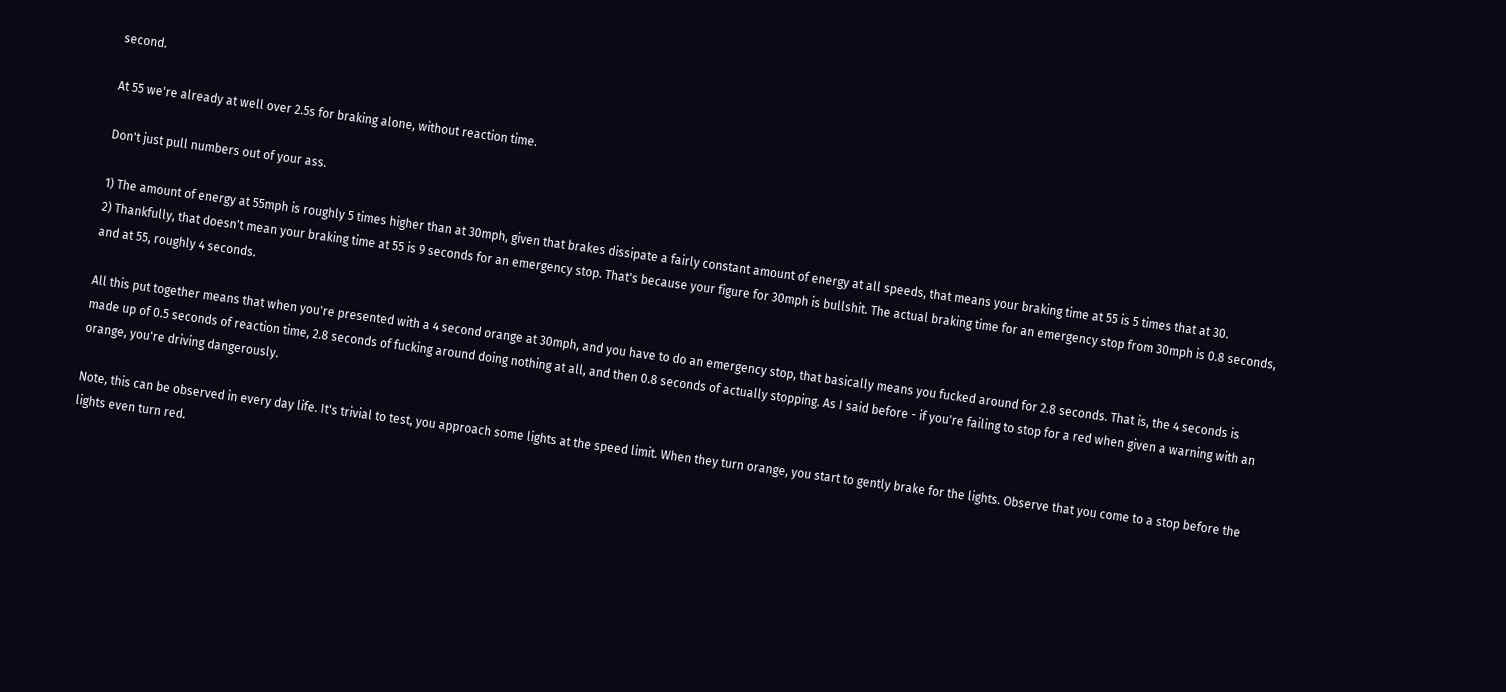second.

At 55 we're already at well over 2.5s for braking alone, without reaction time.

Don't just pull numbers out of your ass.

1) The amount of energy at 55mph is roughly 5 times higher than at 30mph, given that brakes dissipate a fairly constant amount of energy at all speeds, that means your braking time at 55 is 5 times that at 30.
2) Thankfully, that doesn't mean your braking time at 55 is 9 seconds for an emergency stop. That's because your figure for 30mph is bullshit. The actual braking time for an emergency stop from 30mph is 0.8 seconds, and at 55, roughly 4 seconds.

All this put together means that when you're presented with a 4 second orange at 30mph, and you have to do an emergency stop, that basically means you fucked around for 2.8 seconds. That is, the 4 seconds is made up of 0.5 seconds of reaction time, 2.8 seconds of fucking around doing nothing at all, and then 0.8 seconds of actually stopping. As I said before - if you're failing to stop for a red when given a warning with an orange, you're driving dangerously.

Note, this can be observed in every day life. It's trivial to test, you approach some lights at the speed limit. When they turn orange, you start to gently brake for the lights. Observe that you come to a stop before the lights even turn red.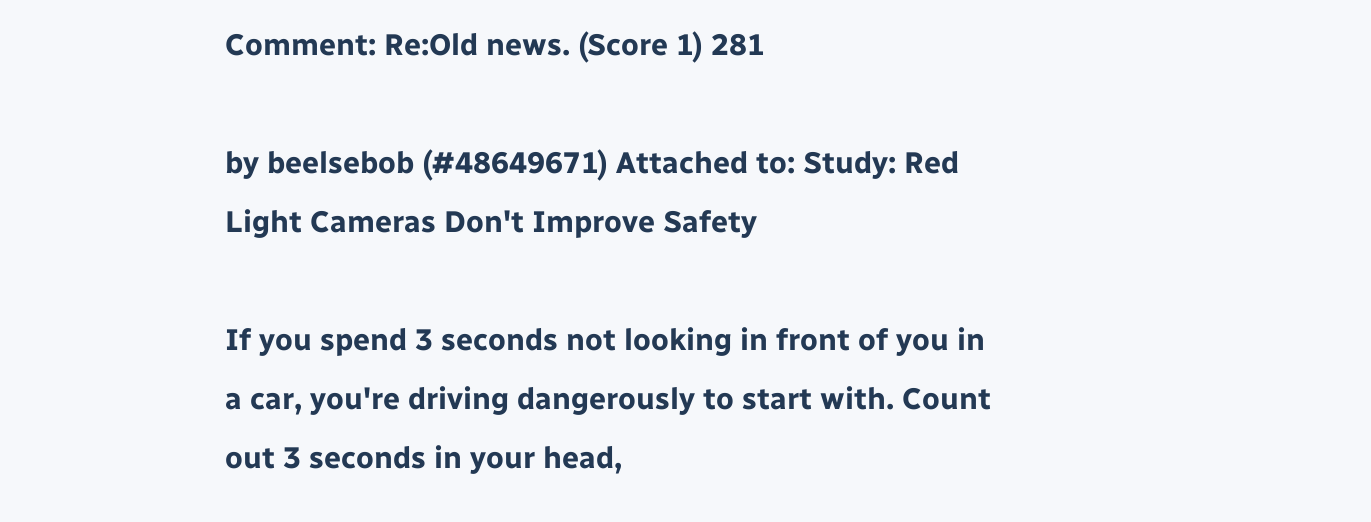Comment: Re:Old news. (Score 1) 281

by beelsebob (#48649671) Attached to: Study: Red Light Cameras Don't Improve Safety

If you spend 3 seconds not looking in front of you in a car, you're driving dangerously to start with. Count out 3 seconds in your head,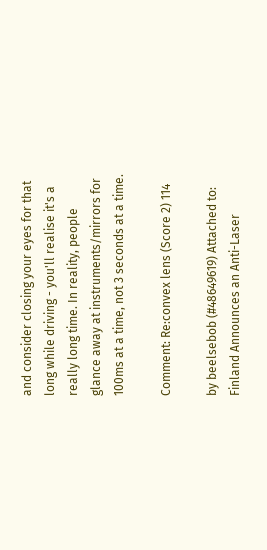and consider closing your eyes for that long while driving - you'll realise it's a really long time. In reality, people glance away at instruments/mirrors for 100ms at a time, not 3 seconds at a time.

Comment: Re:convex lens (Score 2) 114

by beelsebob (#48649619) Attached to: Finland Announces an Anti-Laser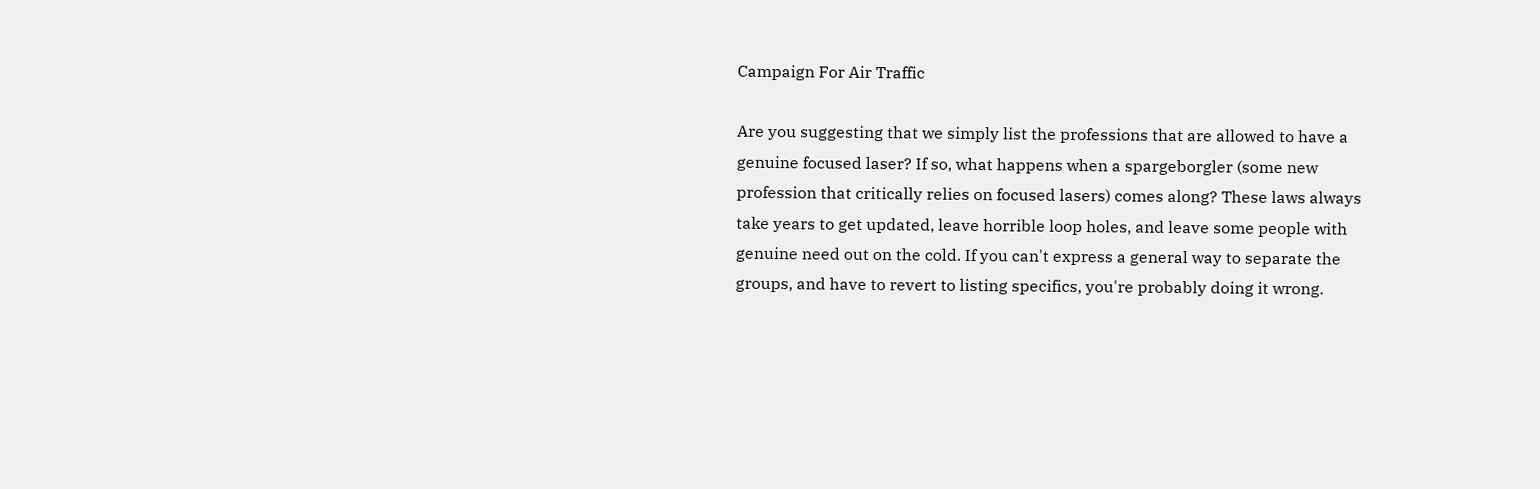Campaign For Air Traffic

Are you suggesting that we simply list the professions that are allowed to have a genuine focused laser? If so, what happens when a spargeborgler (some new profession that critically relies on focused lasers) comes along? These laws always take years to get updated, leave horrible loop holes, and leave some people with genuine need out on the cold. If you can't express a general way to separate the groups, and have to revert to listing specifics, you're probably doing it wrong.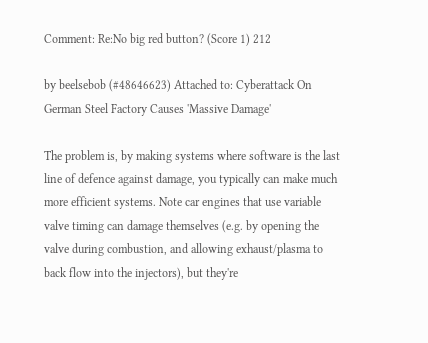Comment: Re:No big red button? (Score 1) 212

by beelsebob (#48646623) Attached to: Cyberattack On German Steel Factory Causes 'Massive Damage'

The problem is, by making systems where software is the last line of defence against damage, you typically can make much more efficient systems. Note car engines that use variable valve timing can damage themselves (e.g. by opening the valve during combustion, and allowing exhaust/plasma to back flow into the injectors), but they're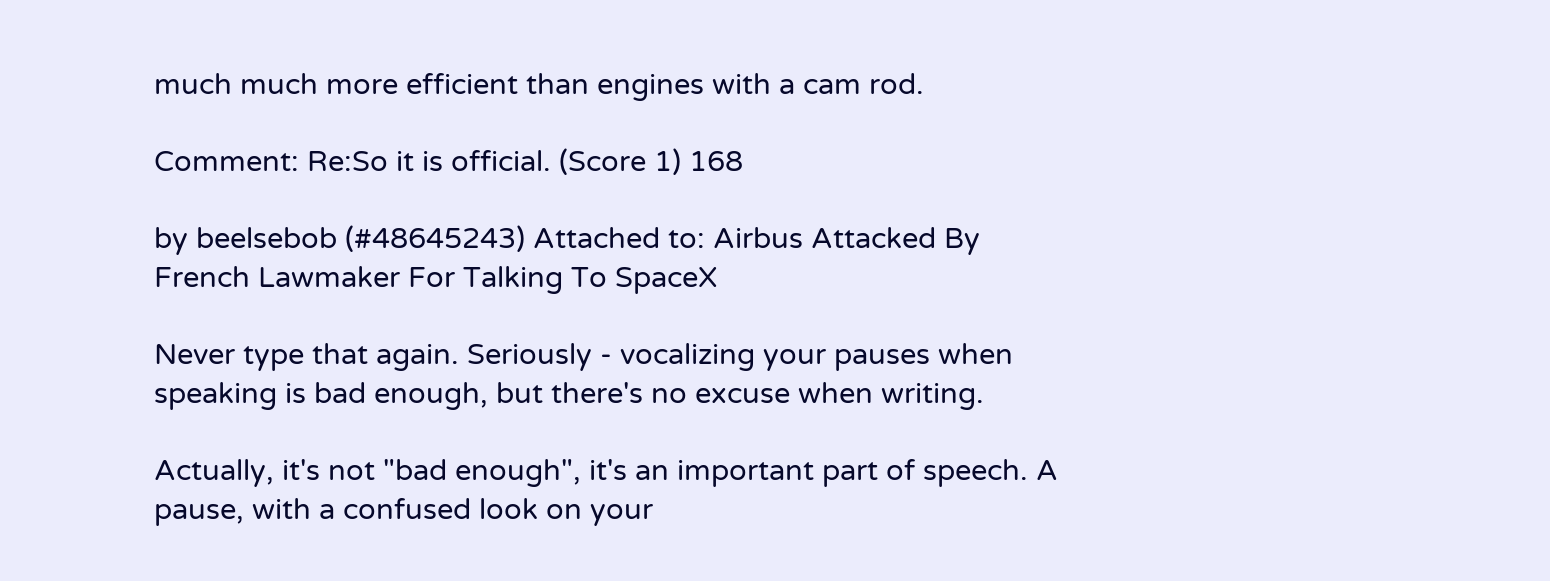much much more efficient than engines with a cam rod.

Comment: Re:So it is official. (Score 1) 168

by beelsebob (#48645243) Attached to: Airbus Attacked By French Lawmaker For Talking To SpaceX

Never type that again. Seriously - vocalizing your pauses when speaking is bad enough, but there's no excuse when writing.

Actually, it's not "bad enough", it's an important part of speech. A pause, with a confused look on your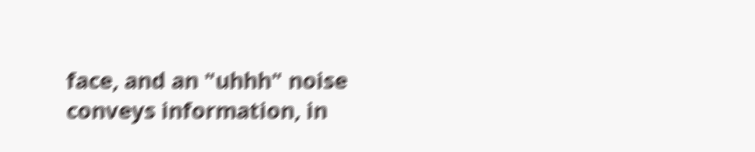face, and an "uhhh" noise conveys information, in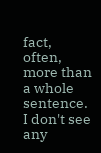fact, often, more than a whole sentence. I don't see any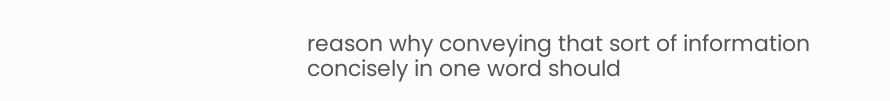reason why conveying that sort of information concisely in one word should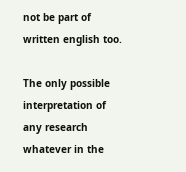not be part of written english too.

The only possible interpretation of any research whatever in the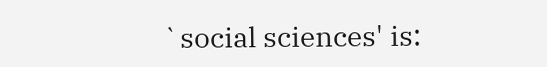`social sciences' is: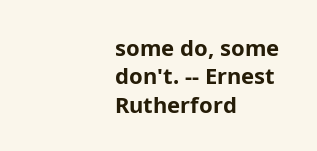some do, some don't. -- Ernest Rutherford